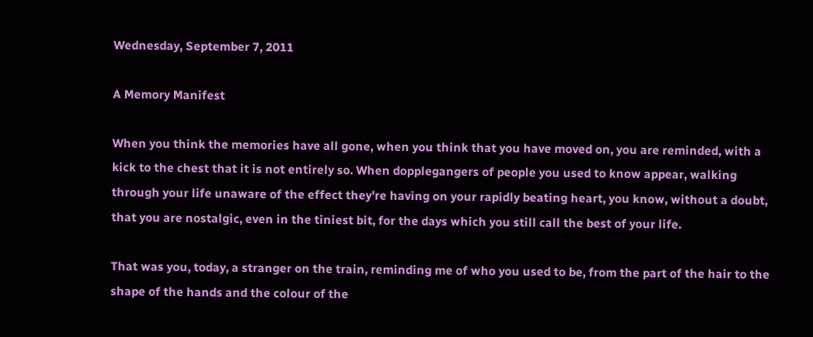Wednesday, September 7, 2011

A Memory Manifest

When you think the memories have all gone, when you think that you have moved on, you are reminded, with a kick to the chest that it is not entirely so. When dopplegangers of people you used to know appear, walking through your life unaware of the effect they're having on your rapidly beating heart, you know, without a doubt, that you are nostalgic, even in the tiniest bit, for the days which you still call the best of your life.

That was you, today, a stranger on the train, reminding me of who you used to be, from the part of the hair to the shape of the hands and the colour of the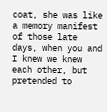coat, she was like a memory manifest of those late days, when you and I knew we knew each other, but pretended to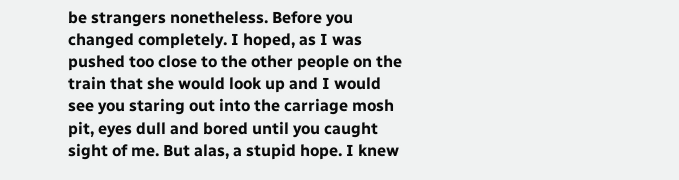be strangers nonetheless. Before you changed completely. I hoped, as I was pushed too close to the other people on the train that she would look up and I would see you staring out into the carriage mosh pit, eyes dull and bored until you caught sight of me. But alas, a stupid hope. I knew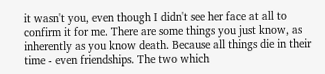it wasn't you, even though I didn't see her face at all to confirm it for me. There are some things you just know, as inherently as you know death. Because all things die in their time - even friendships. The two which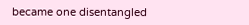became one disentangled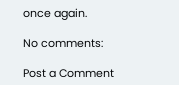once again.

No comments:

Post a Comment